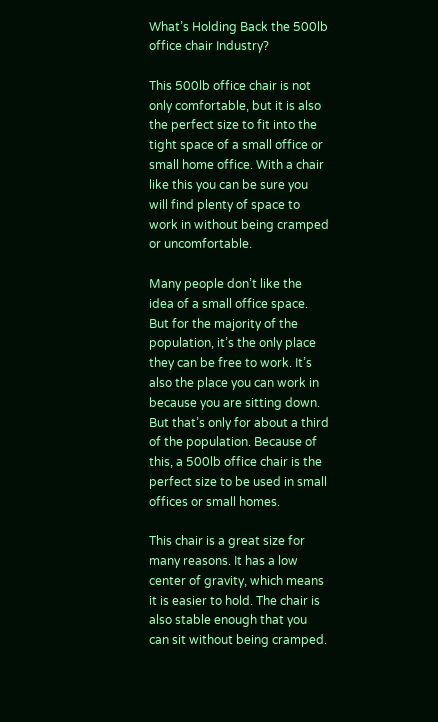What’s Holding Back the 500lb office chair Industry?

This 500lb office chair is not only comfortable, but it is also the perfect size to fit into the tight space of a small office or small home office. With a chair like this you can be sure you will find plenty of space to work in without being cramped or uncomfortable.

Many people don’t like the idea of a small office space. But for the majority of the population, it’s the only place they can be free to work. It’s also the place you can work in because you are sitting down. But that’s only for about a third of the population. Because of this, a 500lb office chair is the perfect size to be used in small offices or small homes.

This chair is a great size for many reasons. It has a low center of gravity, which means it is easier to hold. The chair is also stable enough that you can sit without being cramped.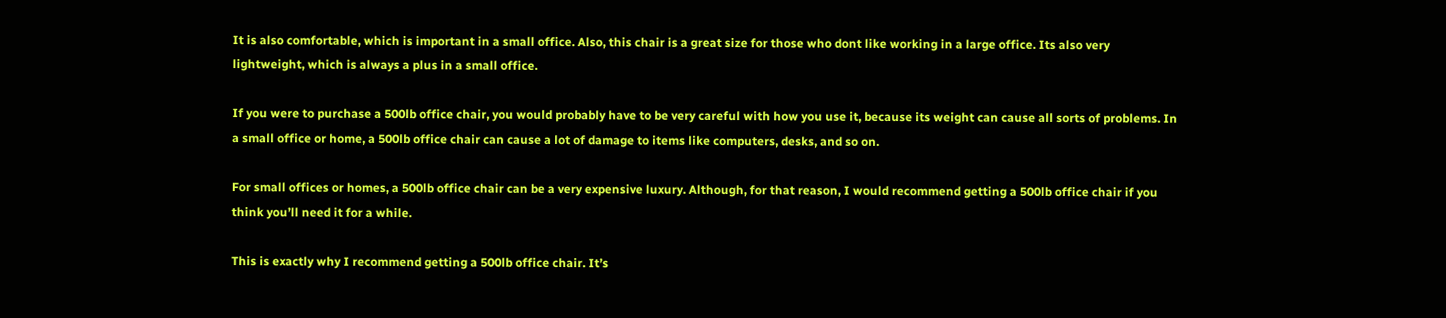It is also comfortable, which is important in a small office. Also, this chair is a great size for those who dont like working in a large office. Its also very lightweight, which is always a plus in a small office.

If you were to purchase a 500lb office chair, you would probably have to be very careful with how you use it, because its weight can cause all sorts of problems. In a small office or home, a 500lb office chair can cause a lot of damage to items like computers, desks, and so on.

For small offices or homes, a 500lb office chair can be a very expensive luxury. Although, for that reason, I would recommend getting a 500lb office chair if you think you’ll need it for a while.

This is exactly why I recommend getting a 500lb office chair. It’s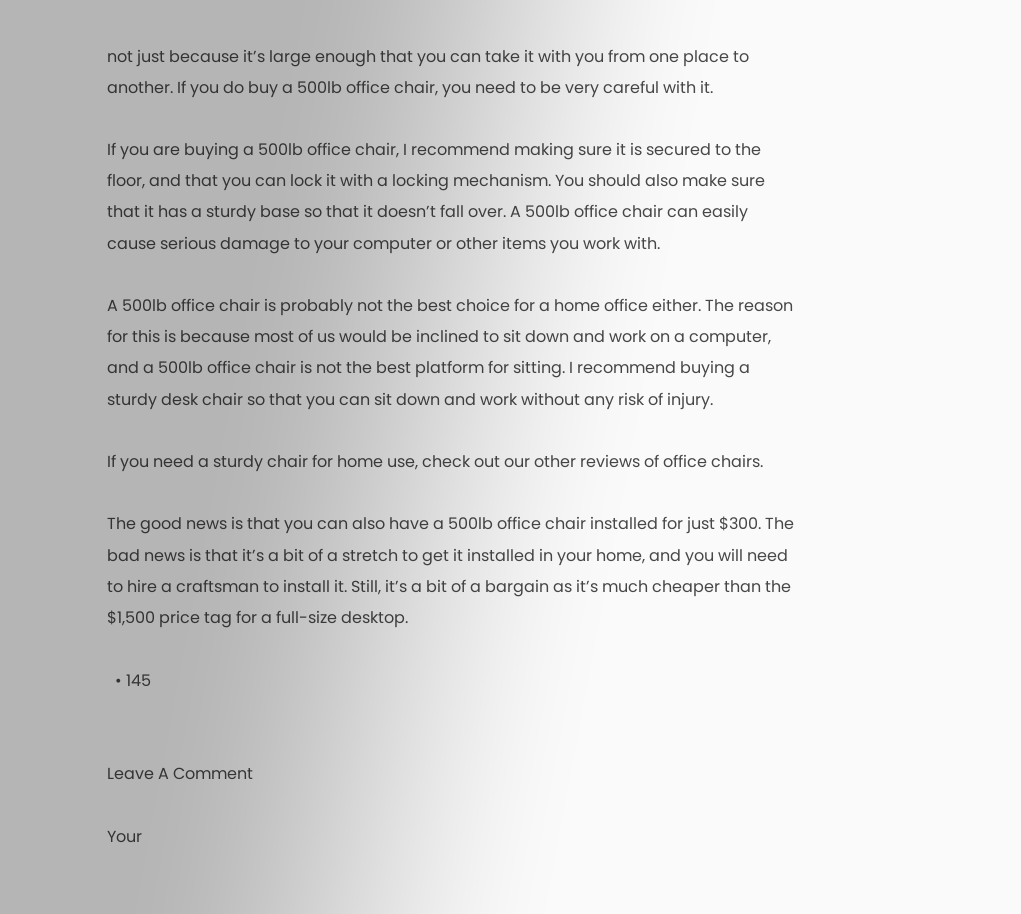not just because it’s large enough that you can take it with you from one place to another. If you do buy a 500lb office chair, you need to be very careful with it.

If you are buying a 500lb office chair, I recommend making sure it is secured to the floor, and that you can lock it with a locking mechanism. You should also make sure that it has a sturdy base so that it doesn’t fall over. A 500lb office chair can easily cause serious damage to your computer or other items you work with.

A 500lb office chair is probably not the best choice for a home office either. The reason for this is because most of us would be inclined to sit down and work on a computer, and a 500lb office chair is not the best platform for sitting. I recommend buying a sturdy desk chair so that you can sit down and work without any risk of injury.

If you need a sturdy chair for home use, check out our other reviews of office chairs.

The good news is that you can also have a 500lb office chair installed for just $300. The bad news is that it’s a bit of a stretch to get it installed in your home, and you will need to hire a craftsman to install it. Still, it’s a bit of a bargain as it’s much cheaper than the $1,500 price tag for a full-size desktop.

  • 145


Leave A Comment

Your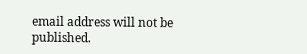email address will not be published.